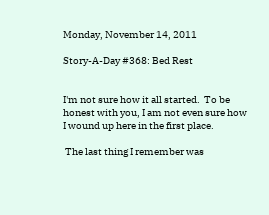Monday, November 14, 2011

Story-A-Day #368: Bed Rest


I'm not sure how it all started.  To be honest with you, I am not even sure how I wound up here in the first place.

 The last thing I remember was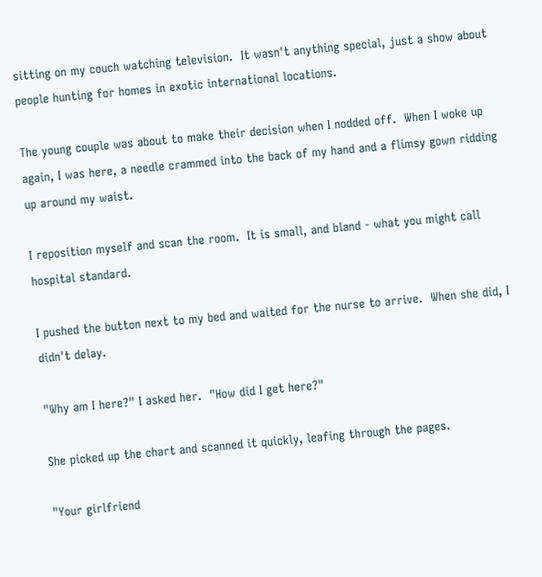sitting on my couch watching television.  It wasn't anything special, just a show about people hunting for homes in exotic international locations.

The young couple was about to make their decision when I nodded off.  When I woke up again, I was here, a needle crammed into the back of my hand and a flimsy gown ridding up around my waist.

I reposition myself and scan the room.  It is small, and bland - what you might call hospital standard.

I pushed the button next to my bed and waited for the nurse to arrive.  When she did, I didn't delay.

"Why am I here?" I asked her.  "How did I get here?"

She picked up the chart and scanned it quickly, leafing through the pages.

"Your girlfriend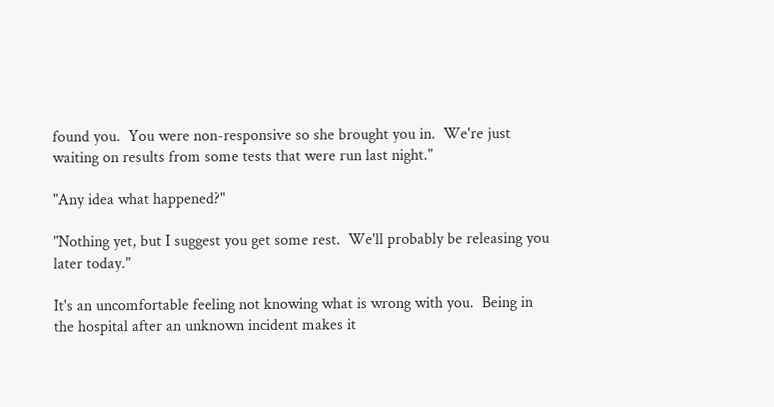found you.  You were non-responsive so she brought you in.  We're just waiting on results from some tests that were run last night."

"Any idea what happened?"

"Nothing yet, but I suggest you get some rest.  We'll probably be releasing you later today."

It's an uncomfortable feeling not knowing what is wrong with you.  Being in the hospital after an unknown incident makes it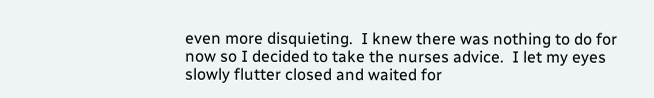even more disquieting.  I knew there was nothing to do for now so I decided to take the nurses advice.  I let my eyes slowly flutter closed and waited for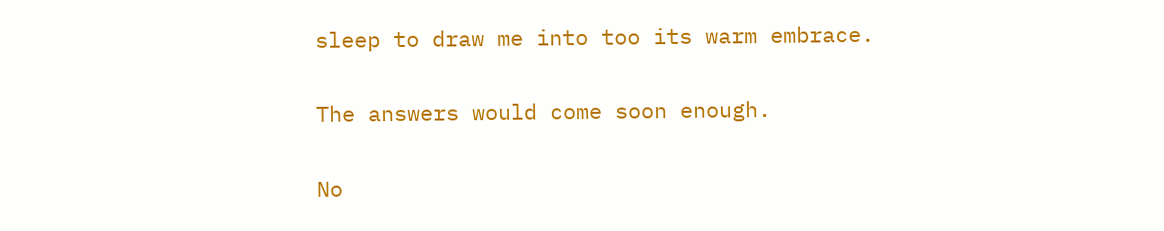sleep to draw me into too its warm embrace.

The answers would come soon enough.

No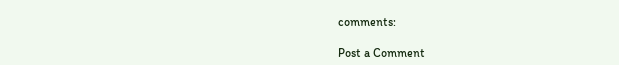comments:

Post a Comment